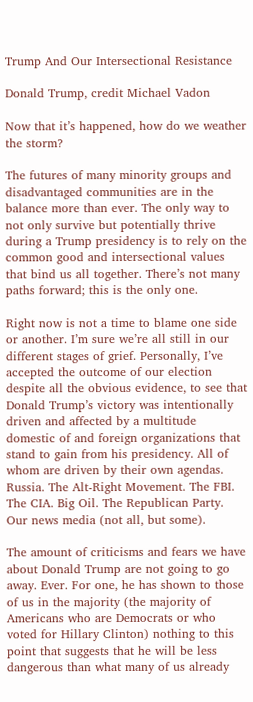Trump And Our Intersectional Resistance

Donald Trump, credit Michael Vadon

Now that it’s happened, how do we weather the storm?

The futures of many minority groups and disadvantaged communities are in the balance more than ever. The only way to not only survive but potentially thrive during a Trump presidency is to rely on the common good and intersectional values that bind us all together. There’s not many paths forward; this is the only one.

Right now is not a time to blame one side or another. I’m sure we’re all still in our different stages of grief. Personally, I’ve accepted the outcome of our election despite all the obvious evidence, to see that Donald Trump’s victory was intentionally driven and affected by a multitude domestic of and foreign organizations that stand to gain from his presidency. All of whom are driven by their own agendas. Russia. The Alt-Right Movement. The FBI. The CIA. Big Oil. The Republican Party. Our news media (not all, but some).

The amount of criticisms and fears we have about Donald Trump are not going to go away. Ever. For one, he has shown to those of us in the majority (the majority of Americans who are Democrats or who voted for Hillary Clinton) nothing to this point that suggests that he will be less dangerous than what many of us already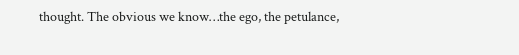thought. The obvious we know…the ego, the petulance,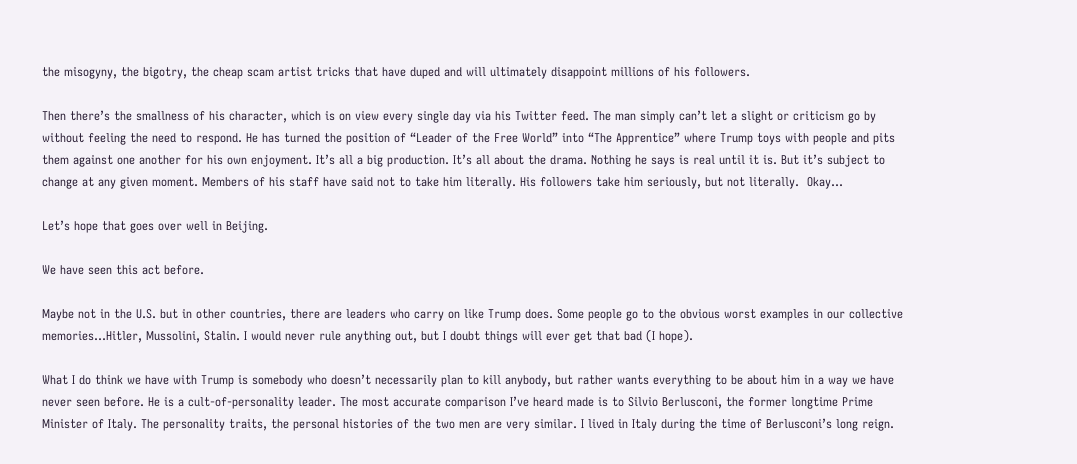the misogyny, the bigotry, the cheap scam artist tricks that have duped and will ultimately disappoint millions of his followers.

Then there’s the smallness of his character, which is on view every single day via his Twitter feed. The man simply can’t let a slight or criticism go by without feeling the need to respond. He has turned the position of “Leader of the Free World” into “The Apprentice” where Trump toys with people and pits them against one another for his own enjoyment. It’s all a big production. It’s all about the drama. Nothing he says is real until it is. But it’s subject to change at any given moment. Members of his staff have said not to take him literally. His followers take him seriously, but not literally.  Okay…

Let’s hope that goes over well in Beijing.

We have seen this act before.

Maybe not in the U.S. but in other countries, there are leaders who carry on like Trump does. Some people go to the obvious worst examples in our collective memories…Hitler, Mussolini, Stalin. I would never rule anything out, but I doubt things will ever get that bad (I hope).

What I do think we have with Trump is somebody who doesn’t necessarily plan to kill anybody, but rather wants everything to be about him in a way we have never seen before. He is a cult-of-personality leader. The most accurate comparison I’ve heard made is to Silvio Berlusconi, the former longtime Prime Minister of Italy. The personality traits, the personal histories of the two men are very similar. I lived in Italy during the time of Berlusconi’s long reign.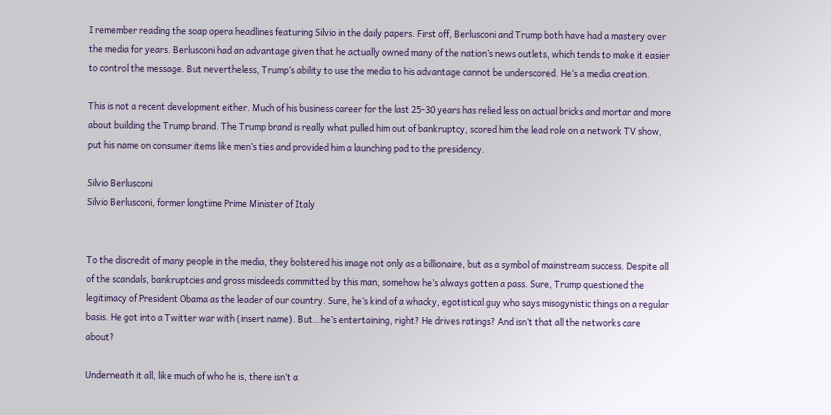I remember reading the soap opera headlines featuring Silvio in the daily papers. First off, Berlusconi and Trump both have had a mastery over the media for years. Berlusconi had an advantage given that he actually owned many of the nation’s news outlets, which tends to make it easier to control the message. But nevertheless, Trump’s ability to use the media to his advantage cannot be underscored. He’s a media creation.

This is not a recent development either. Much of his business career for the last 25-30 years has relied less on actual bricks and mortar and more about building the Trump brand. The Trump brand is really what pulled him out of bankruptcy, scored him the lead role on a network TV show, put his name on consumer items like men’s ties and provided him a launching pad to the presidency.

Silvio Berlusconi
Silvio Berlusconi, former longtime Prime Minister of Italy


To the discredit of many people in the media, they bolstered his image not only as a billionaire, but as a symbol of mainstream success. Despite all of the scandals, bankruptcies and gross misdeeds committed by this man, somehow he’s always gotten a pass. Sure, Trump questioned the legitimacy of President Obama as the leader of our country. Sure, he’s kind of a whacky, egotistical guy who says misogynistic things on a regular basis. He got into a Twitter war with (insert name). But…he’s entertaining, right? He drives ratings? And isn’t that all the networks care about?

Underneath it all, like much of who he is, there isn’t a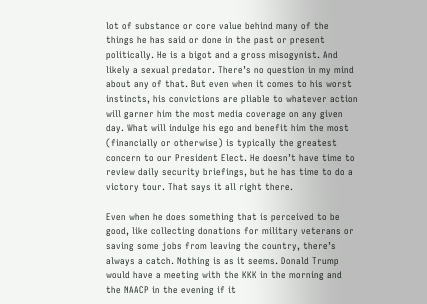lot of substance or core value behind many of the things he has said or done in the past or present politically. He is a bigot and a gross misogynist. And likely a sexual predator. There’s no question in my mind about any of that. But even when it comes to his worst instincts, his convictions are pliable to whatever action will garner him the most media coverage on any given day. What will indulge his ego and benefit him the most (financially or otherwise) is typically the greatest concern to our President Elect. He doesn’t have time to review daily security briefings, but he has time to do a victory tour. That says it all right there.

Even when he does something that is perceived to be good, like collecting donations for military veterans or saving some jobs from leaving the country, there’s always a catch. Nothing is as it seems. Donald Trump would have a meeting with the KKK in the morning and the NAACP in the evening if it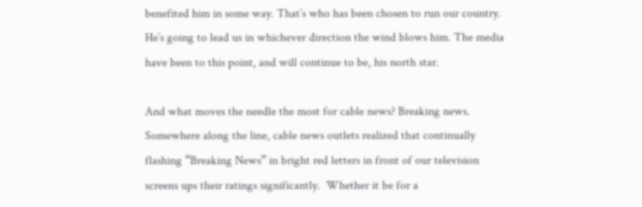benefited him in some way. That’s who has been chosen to run our country. He’s going to lead us in whichever direction the wind blows him. The media have been to this point, and will continue to be, his north star.

And what moves the needle the most for cable news? Breaking news. Somewhere along the line, cable news outlets realized that continually flashing “Breaking News” in bright red letters in front of our television screens ups their ratings significantly.  Whether it be for a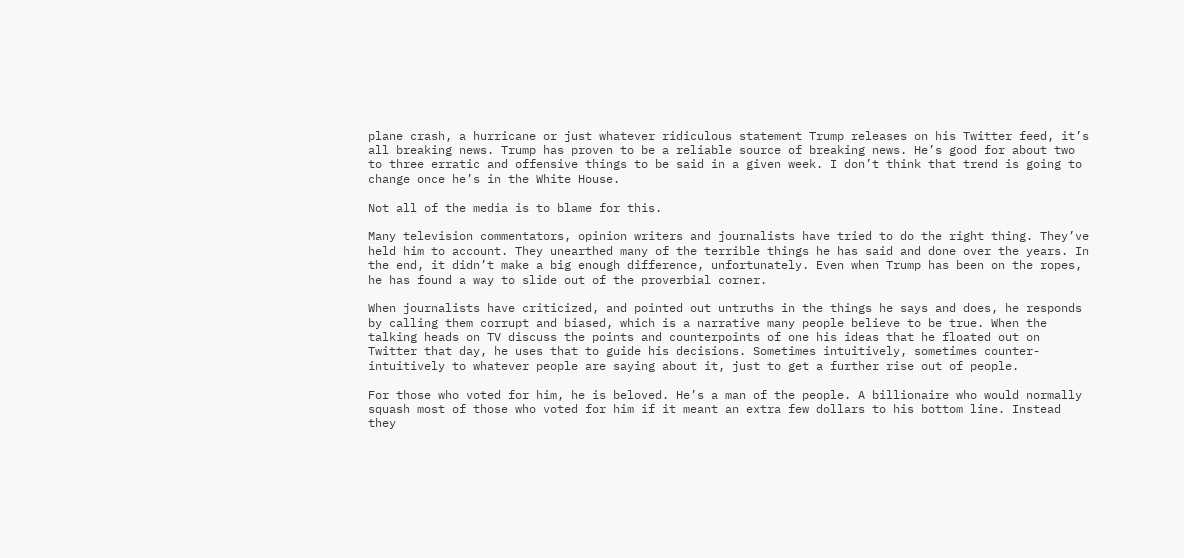plane crash, a hurricane or just whatever ridiculous statement Trump releases on his Twitter feed, it’s all breaking news. Trump has proven to be a reliable source of breaking news. He’s good for about two to three erratic and offensive things to be said in a given week. I don’t think that trend is going to change once he’s in the White House.

Not all of the media is to blame for this.

Many television commentators, opinion writers and journalists have tried to do the right thing. They’ve held him to account. They unearthed many of the terrible things he has said and done over the years. In the end, it didn’t make a big enough difference, unfortunately. Even when Trump has been on the ropes, he has found a way to slide out of the proverbial corner.

When journalists have criticized, and pointed out untruths in the things he says and does, he responds by calling them corrupt and biased, which is a narrative many people believe to be true. When the talking heads on TV discuss the points and counterpoints of one his ideas that he floated out on Twitter that day, he uses that to guide his decisions. Sometimes intuitively, sometimes counter-intuitively to whatever people are saying about it, just to get a further rise out of people.

For those who voted for him, he is beloved. He’s a man of the people. A billionaire who would normally squash most of those who voted for him if it meant an extra few dollars to his bottom line. Instead they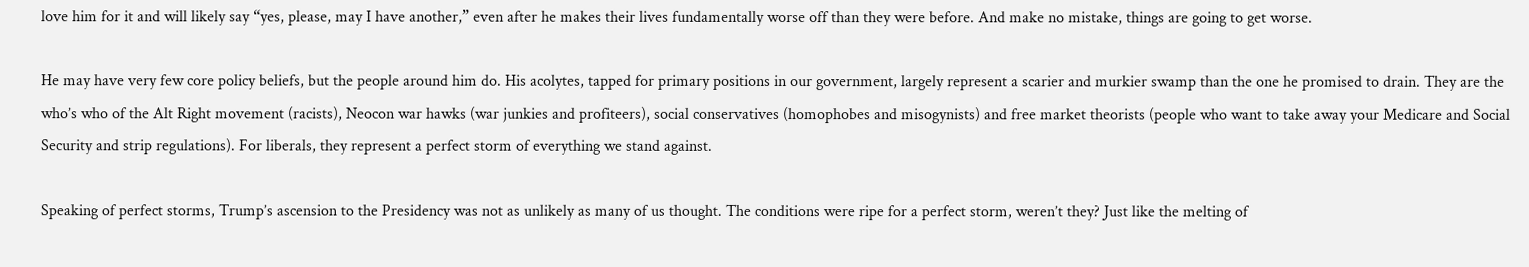love him for it and will likely say “yes, please, may I have another,” even after he makes their lives fundamentally worse off than they were before. And make no mistake, things are going to get worse.

He may have very few core policy beliefs, but the people around him do. His acolytes, tapped for primary positions in our government, largely represent a scarier and murkier swamp than the one he promised to drain. They are the who’s who of the Alt Right movement (racists), Neocon war hawks (war junkies and profiteers), social conservatives (homophobes and misogynists) and free market theorists (people who want to take away your Medicare and Social Security and strip regulations). For liberals, they represent a perfect storm of everything we stand against.

Speaking of perfect storms, Trump’s ascension to the Presidency was not as unlikely as many of us thought. The conditions were ripe for a perfect storm, weren’t they? Just like the melting of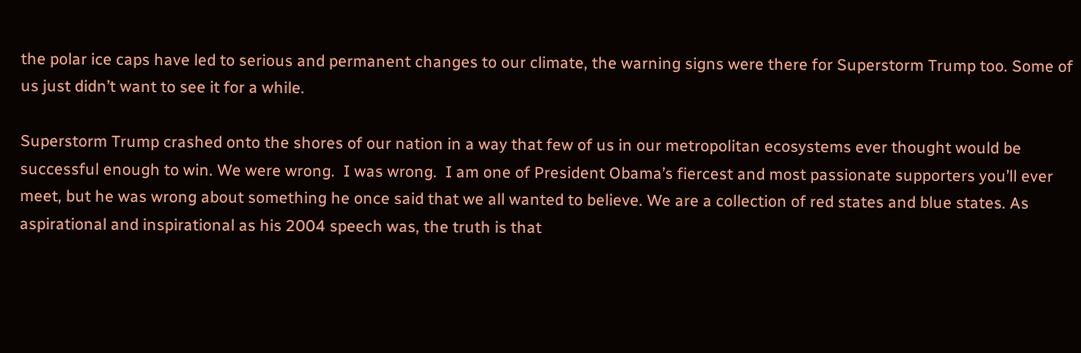the polar ice caps have led to serious and permanent changes to our climate, the warning signs were there for Superstorm Trump too. Some of us just didn’t want to see it for a while.

Superstorm Trump crashed onto the shores of our nation in a way that few of us in our metropolitan ecosystems ever thought would be successful enough to win. We were wrong.  I was wrong.  I am one of President Obama’s fiercest and most passionate supporters you’ll ever meet, but he was wrong about something he once said that we all wanted to believe. We are a collection of red states and blue states. As aspirational and inspirational as his 2004 speech was, the truth is that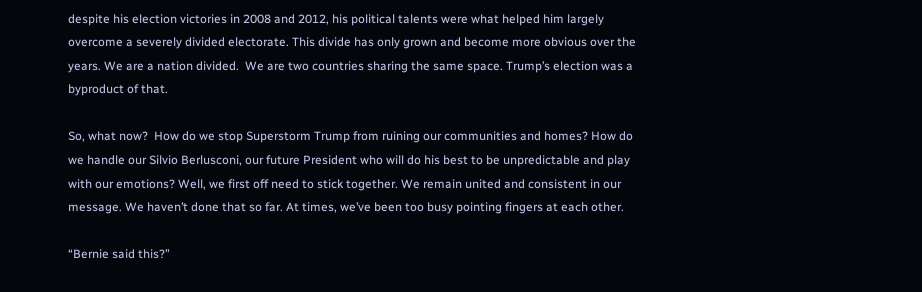despite his election victories in 2008 and 2012, his political talents were what helped him largely overcome a severely divided electorate. This divide has only grown and become more obvious over the years. We are a nation divided.  We are two countries sharing the same space. Trump’s election was a byproduct of that.

So, what now?  How do we stop Superstorm Trump from ruining our communities and homes? How do we handle our Silvio Berlusconi, our future President who will do his best to be unpredictable and play with our emotions? Well, we first off need to stick together. We remain united and consistent in our message. We haven’t done that so far. At times, we’ve been too busy pointing fingers at each other.

“Bernie said this?”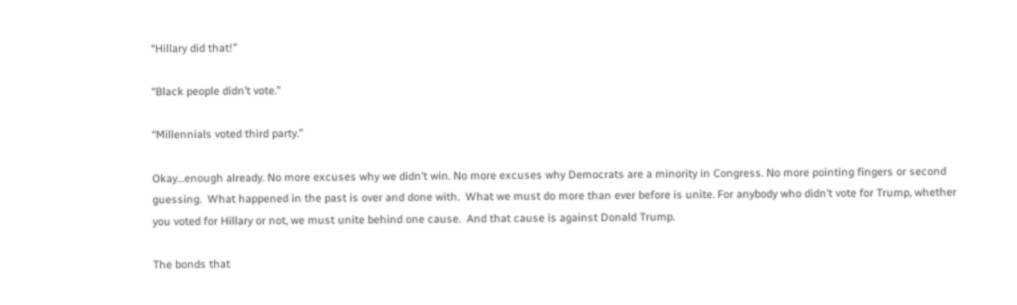“Hillary did that!”

“Black people didn’t vote.”

“Millennials voted third party.”

Okay…enough already. No more excuses why we didn’t win. No more excuses why Democrats are a minority in Congress. No more pointing fingers or second guessing.  What happened in the past is over and done with.  What we must do more than ever before is unite. For anybody who didn’t vote for Trump, whether you voted for Hillary or not, we must unite behind one cause.  And that cause is against Donald Trump.

The bonds that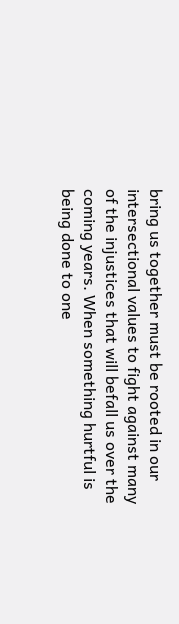bring us together must be rooted in our intersectional values to fight against many of the injustices that will befall us over the coming years. When something hurtful is being done to one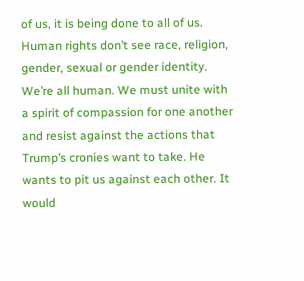of us, it is being done to all of us. Human rights don’t see race, religion, gender, sexual or gender identity. We’re all human. We must unite with a spirit of compassion for one another and resist against the actions that Trump’s cronies want to take. He wants to pit us against each other. It would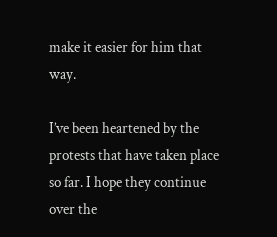make it easier for him that way.

I’ve been heartened by the protests that have taken place so far. I hope they continue over the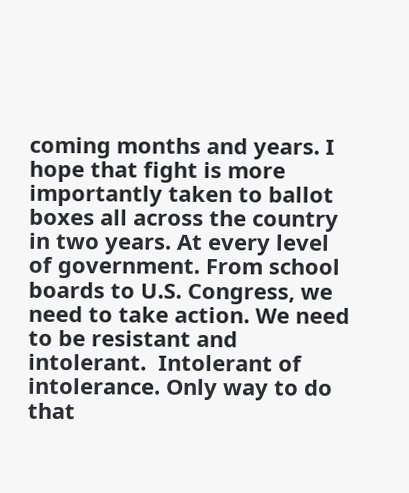coming months and years. I hope that fight is more importantly taken to ballot boxes all across the country in two years. At every level of government. From school boards to U.S. Congress, we need to take action. We need to be resistant and intolerant.  Intolerant of intolerance. Only way to do that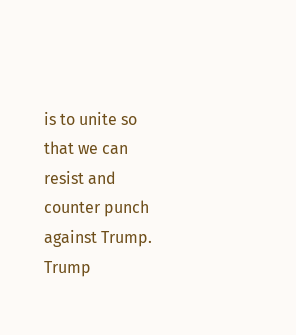is to unite so that we can resist and counter punch against Trump. Trump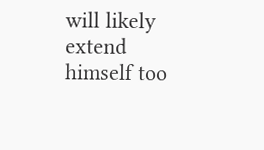will likely extend himself too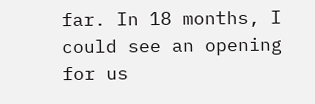far. In 18 months, I could see an opening for us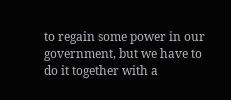to regain some power in our government, but we have to do it together with a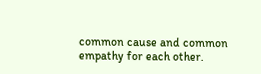common cause and common empathy for each other.